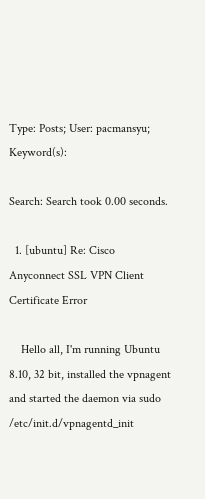Type: Posts; User: pacmansyu; Keyword(s):

Search: Search took 0.00 seconds.

  1. [ubuntu] Re: Cisco Anyconnect SSL VPN Client Certificate Error

    Hello all, I'm running Ubuntu 8.10, 32 bit, installed the vpnagent and started the daemon via sudo /etc/init.d/vpnagentd_init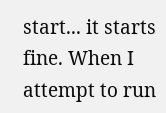start... it starts fine. When I attempt to run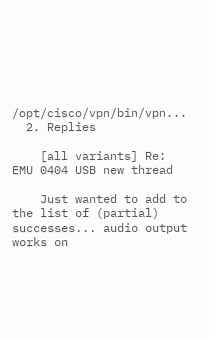/opt/cisco/vpn/bin/vpn...
  2. Replies

    [all variants] Re: EMU 0404 USB new thread

    Just wanted to add to the list of (partial) successes... audio output works on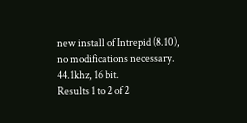new install of Intrepid (8.10), no modifications necessary. 44.1khz, 16 bit.
Results 1 to 2 of 2